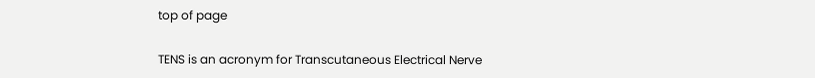top of page

TENS is an acronym for Transcutaneous Electrical Nerve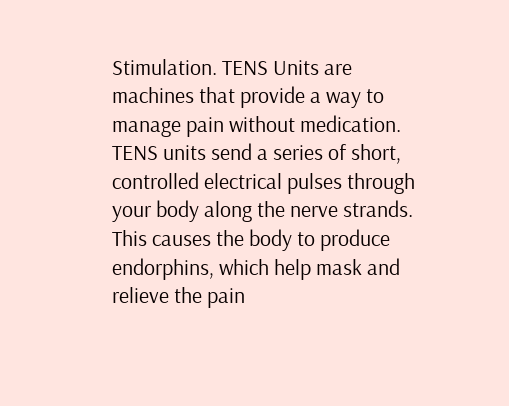Stimulation. TENS Units are machines that provide a way to manage pain without medication. TENS units send a series of short, controlled electrical pulses through your body along the nerve strands. This causes the body to produce endorphins, which help mask and relieve the pain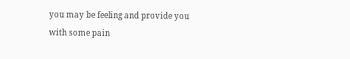you may be feeling and provide you with some pain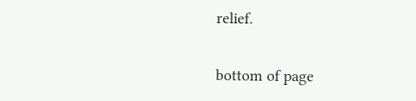relief.

bottom of page